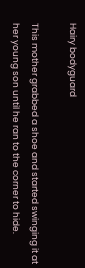Hairy bodyguard

This mother grabbed a shoe and started swinging it at her young son until he ran to the corner to hide.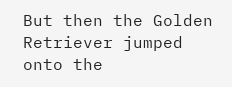But then the Golden Retriever jumped onto the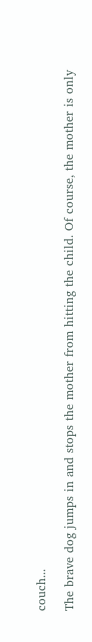couch...

The brave dog jumps in and stops the mother from hitting the child. Of course, the mother is only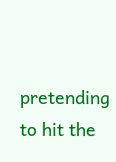pretending to hit the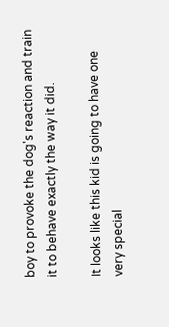boy to provoke the dog's reaction and train it to behave exactly the way it did.

It looks like this kid is going to have one very special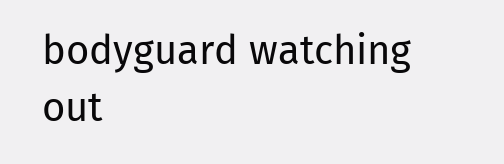bodyguard watching out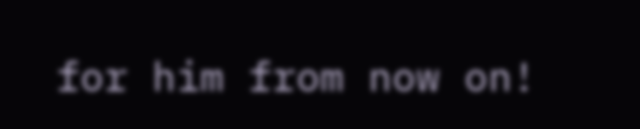for him from now on!